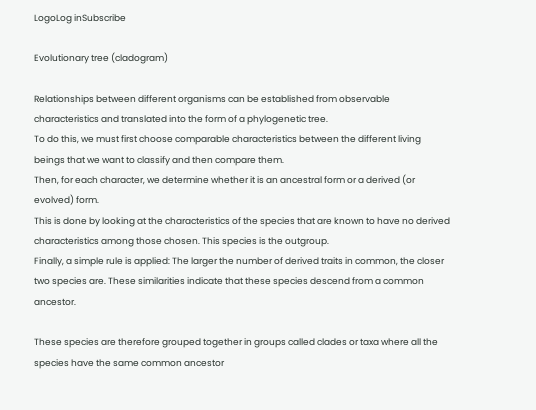LogoLog inSubscribe

Evolutionary tree (cladogram)

Relationships between different organisms can be established from observable characteristics and translated into the form of a phylogenetic tree.
To do this, we must first choose comparable characteristics between the different living beings that we want to classify and then compare them.
Then, for each character, we determine whether it is an ancestral form or a derived (or evolved) form.
This is done by looking at the characteristics of the species that are known to have no derived characteristics among those chosen. This species is the outgroup.
Finally, a simple rule is applied: The larger the number of derived traits in common, the closer two species are. These similarities indicate that these species descend from a common ancestor.

These species are therefore grouped together in groups called clades or taxa where all the species have the same common ancestor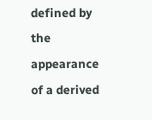defined by the appearance of a derived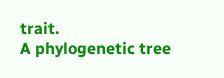trait.
A phylogenetic tree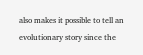also makes it possible to tell an evolutionary story since the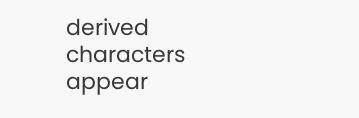derived characters appear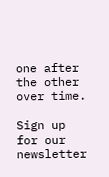one after the other over time.

Sign up for our newsletter